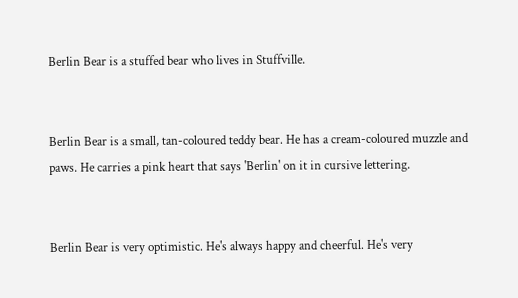Berlin Bear is a stuffed bear who lives in Stuffville.


Berlin Bear is a small, tan-coloured teddy bear. He has a cream-coloured muzzle and paws. He carries a pink heart that says 'Berlin' on it in cursive lettering.


Berlin Bear is very optimistic. He's always happy and cheerful. He's very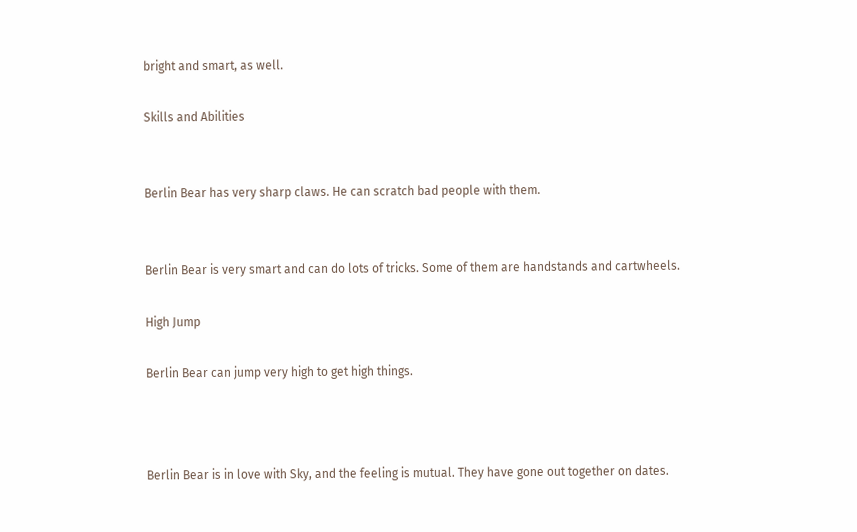bright and smart, as well.

Skills and Abilities


Berlin Bear has very sharp claws. He can scratch bad people with them.


Berlin Bear is very smart and can do lots of tricks. Some of them are handstands and cartwheels.

High Jump

Berlin Bear can jump very high to get high things.



Berlin Bear is in love with Sky, and the feeling is mutual. They have gone out together on dates.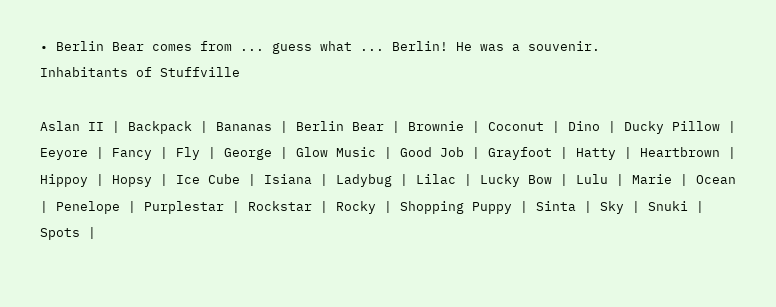• Berlin Bear comes from ... guess what ... Berlin! He was a souvenir.
Inhabitants of Stuffville

Aslan II | Backpack | Bananas | Berlin Bear | Brownie | Coconut | Dino | Ducky Pillow | Eeyore | Fancy | Fly | George | Glow Music | Good Job | Grayfoot | Hatty | Heartbrown | Hippoy | Hopsy | Ice Cube | Isiana | Ladybug | Lilac | Lucky Bow | Lulu | Marie | Ocean | Penelope | Purplestar | Rockstar | Rocky | Shopping Puppy | Sinta | Sky | Snuki | Spots |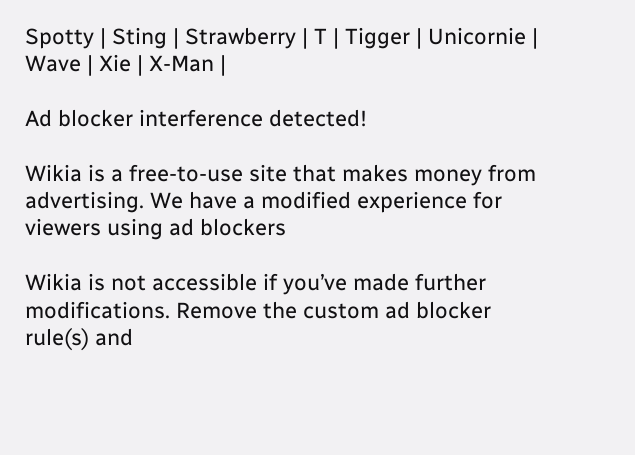Spotty | Sting | Strawberry | T | Tigger | Unicornie | Wave | Xie | X-Man |

Ad blocker interference detected!

Wikia is a free-to-use site that makes money from advertising. We have a modified experience for viewers using ad blockers

Wikia is not accessible if you’ve made further modifications. Remove the custom ad blocker rule(s) and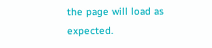the page will load as expected.